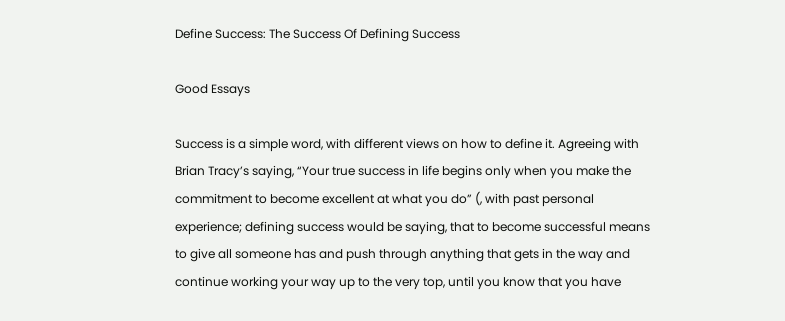Define Success: The Success Of Defining Success

Good Essays

Success is a simple word, with different views on how to define it. Agreeing with Brian Tracy’s saying, “Your true success in life begins only when you make the commitment to become excellent at what you do” (, with past personal experience; defining success would be saying, that to become successful means to give all someone has and push through anything that gets in the way and continue working your way up to the very top, until you know that you have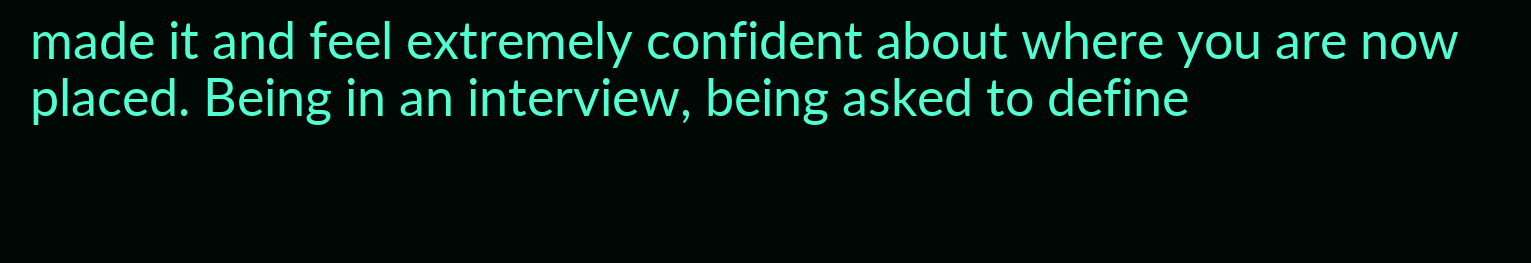made it and feel extremely confident about where you are now placed. Being in an interview, being asked to define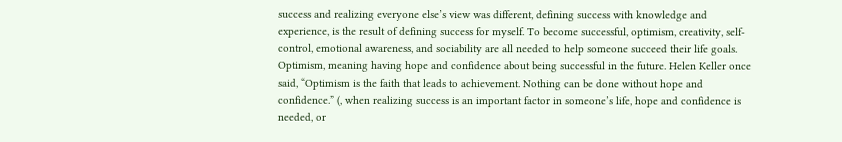success and realizing everyone else’s view was different, defining success with knowledge and experience, is the result of defining success for myself. To become successful, optimism, creativity, self-control, emotional awareness, and sociability are all needed to help someone succeed their life goals. Optimism, meaning having hope and confidence about being successful in the future. Helen Keller once said, “Optimism is the faith that leads to achievement. Nothing can be done without hope and confidence.” (, when realizing success is an important factor in someone’s life, hope and confidence is needed, or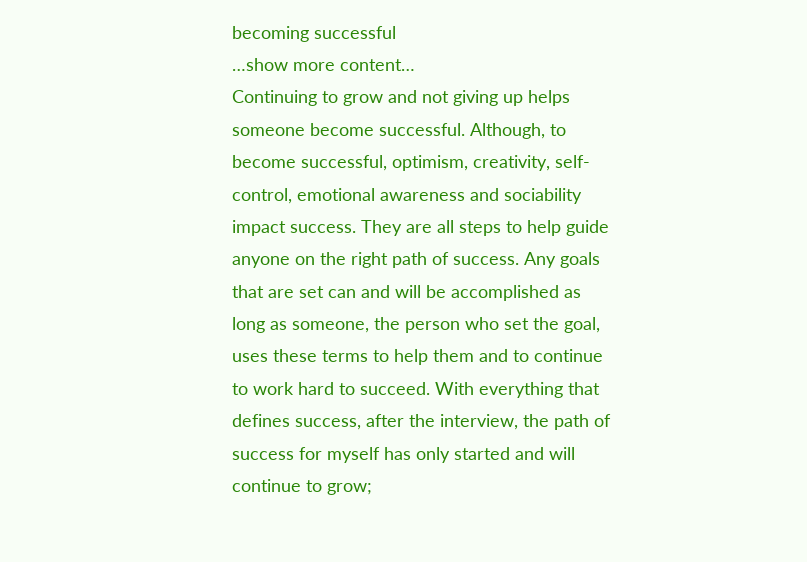becoming successful
…show more content…
Continuing to grow and not giving up helps someone become successful. Although, to become successful, optimism, creativity, self-control, emotional awareness and sociability impact success. They are all steps to help guide anyone on the right path of success. Any goals that are set can and will be accomplished as long as someone, the person who set the goal, uses these terms to help them and to continue to work hard to succeed. With everything that defines success, after the interview, the path of success for myself has only started and will continue to grow;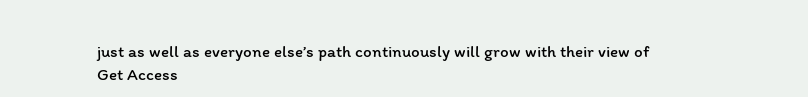just as well as everyone else’s path continuously will grow with their view of
Get Access